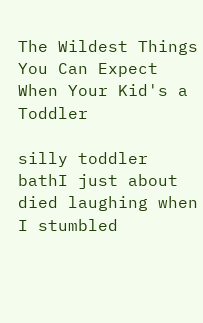The Wildest Things You Can Expect When Your Kid's a Toddler

silly toddler bathI just about died laughing when I stumbled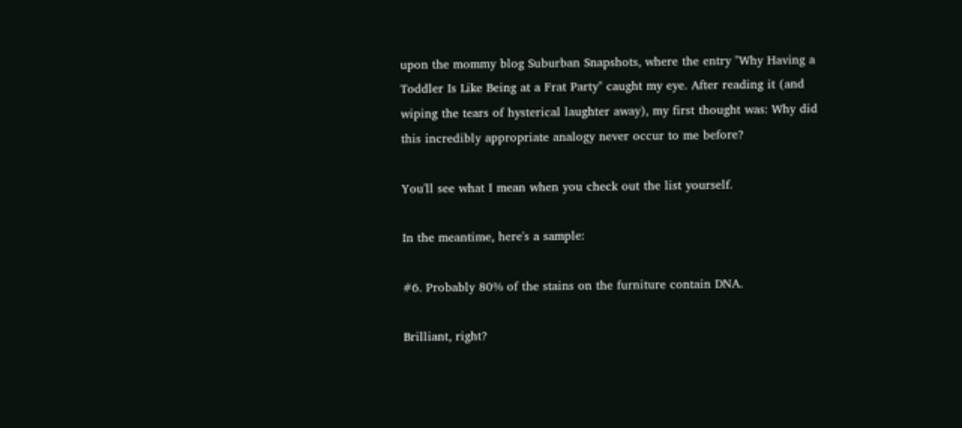upon the mommy blog Suburban Snapshots, where the entry "Why Having a Toddler Is Like Being at a Frat Party" caught my eye. After reading it (and wiping the tears of hysterical laughter away), my first thought was: Why did this incredibly appropriate analogy never occur to me before?

You'll see what I mean when you check out the list yourself.

In the meantime, here's a sample:

#6. Probably 80% of the stains on the furniture contain DNA.

Brilliant, right?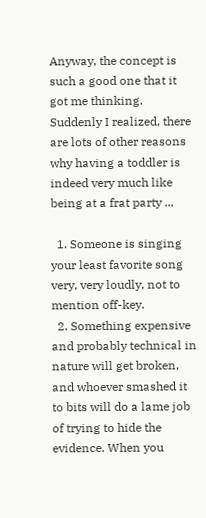Anyway, the concept is such a good one that it got me thinking. Suddenly I realized, there are lots of other reasons why having a toddler is indeed very much like being at a frat party ...

  1. Someone is singing your least favorite song very, very loudly, not to mention off-key.
  2. Something expensive and probably technical in nature will get broken, and whoever smashed it to bits will do a lame job of trying to hide the evidence. When you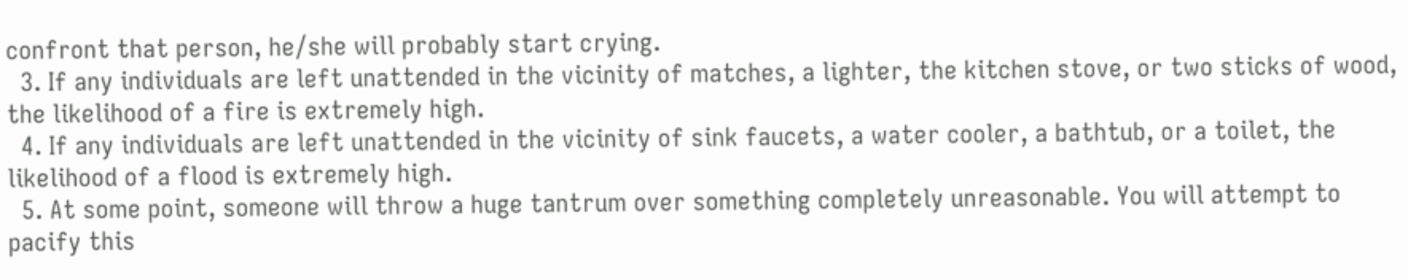confront that person, he/she will probably start crying.
  3. If any individuals are left unattended in the vicinity of matches, a lighter, the kitchen stove, or two sticks of wood, the likelihood of a fire is extremely high.
  4. If any individuals are left unattended in the vicinity of sink faucets, a water cooler, a bathtub, or a toilet, the likelihood of a flood is extremely high.
  5. At some point, someone will throw a huge tantrum over something completely unreasonable. You will attempt to pacify this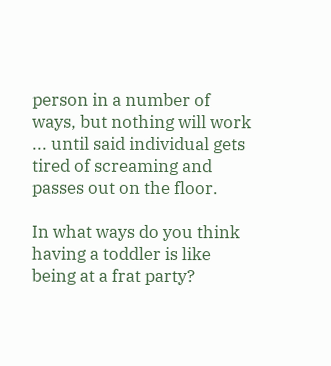person in a number of ways, but nothing will work ... until said individual gets tired of screaming and passes out on the floor.

In what ways do you think having a toddler is like being at a frat party?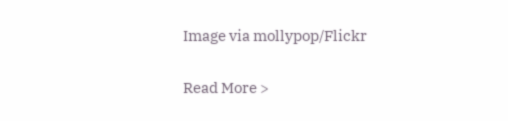Image via mollypop/Flickr

Read More >